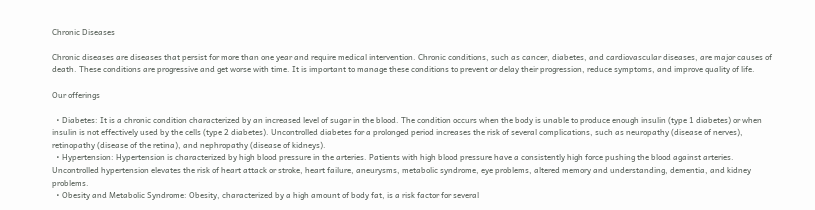Chronic Diseases

Chronic diseases are diseases that persist for more than one year and require medical intervention. Chronic conditions, such as cancer, diabetes, and cardiovascular diseases, are major causes of death. These conditions are progressive and get worse with time. It is important to manage these conditions to prevent or delay their progression, reduce symptoms, and improve quality of life.

Our offerings

  • Diabetes: It is a chronic condition characterized by an increased level of sugar in the blood. The condition occurs when the body is unable to produce enough insulin (type 1 diabetes) or when insulin is not effectively used by the cells (type 2 diabetes). Uncontrolled diabetes for a prolonged period increases the risk of several complications, such as neuropathy (disease of nerves), retinopathy (disease of the retina), and nephropathy (disease of kidneys).
  • Hypertension: Hypertension is characterized by high blood pressure in the arteries. Patients with high blood pressure have a consistently high force pushing the blood against arteries. Uncontrolled hypertension elevates the risk of heart attack or stroke, heart failure, aneurysms, metabolic syndrome, eye problems, altered memory and understanding, dementia, and kidney problems.
  • Obesity and Metabolic Syndrome: Obesity, characterized by a high amount of body fat, is a risk factor for several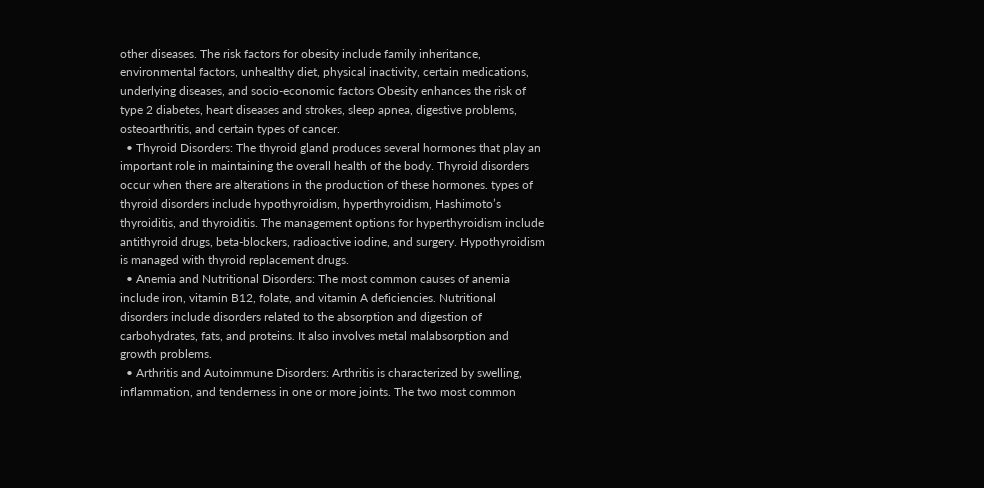other diseases. The risk factors for obesity include family inheritance, environmental factors, unhealthy diet, physical inactivity, certain medications, underlying diseases, and socio-economic factors Obesity enhances the risk of type 2 diabetes, heart diseases and strokes, sleep apnea, digestive problems, osteoarthritis, and certain types of cancer.
  • Thyroid Disorders: The thyroid gland produces several hormones that play an important role in maintaining the overall health of the body. Thyroid disorders occur when there are alterations in the production of these hormones. types of thyroid disorders include hypothyroidism, hyperthyroidism, Hashimoto’s thyroiditis, and thyroiditis. The management options for hyperthyroidism include antithyroid drugs, beta-blockers, radioactive iodine, and surgery. Hypothyroidism is managed with thyroid replacement drugs.
  • Anemia and Nutritional Disorders: The most common causes of anemia include iron, vitamin B12, folate, and vitamin A deficiencies. Nutritional disorders include disorders related to the absorption and digestion of carbohydrates, fats, and proteins. It also involves metal malabsorption and growth problems.
  • Arthritis and Autoimmune Disorders: Arthritis is characterized by swelling, inflammation, and tenderness in one or more joints. The two most common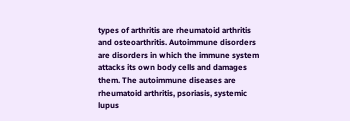types of arthritis are rheumatoid arthritis and osteoarthritis. Autoimmune disorders are disorders in which the immune system attacks its own body cells and damages them. The autoimmune diseases are rheumatoid arthritis, psoriasis, systemic lupus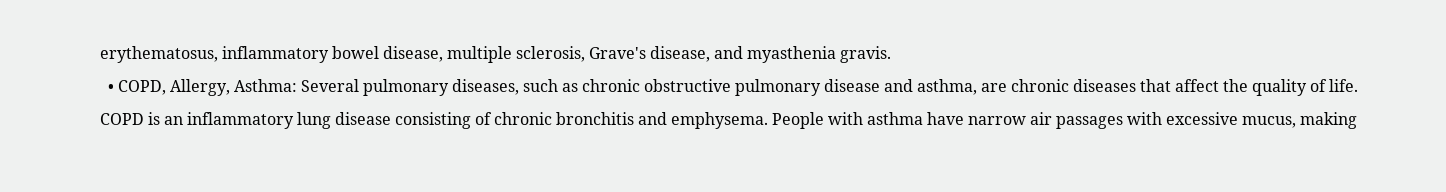erythematosus, inflammatory bowel disease, multiple sclerosis, Grave's disease, and myasthenia gravis.
  • COPD, Allergy, Asthma: Several pulmonary diseases, such as chronic obstructive pulmonary disease and asthma, are chronic diseases that affect the quality of life. COPD is an inflammatory lung disease consisting of chronic bronchitis and emphysema. People with asthma have narrow air passages with excessive mucus, making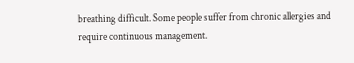breathing difficult. Some people suffer from chronic allergies and require continuous management.